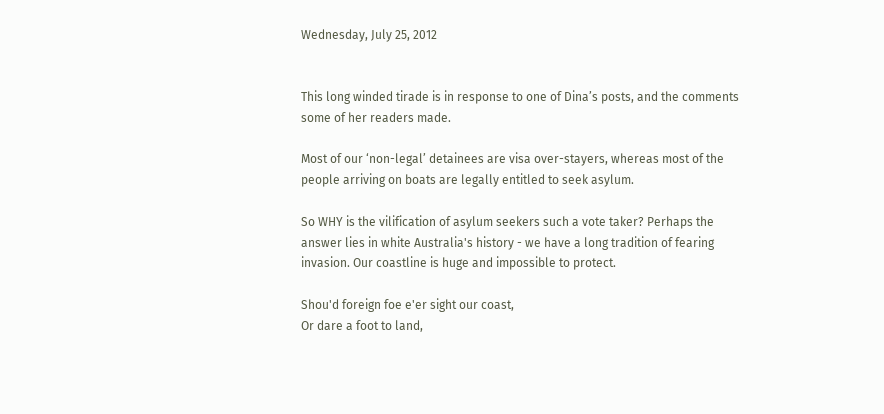Wednesday, July 25, 2012


This long winded tirade is in response to one of Dina’s posts, and the comments some of her readers made.

Most of our ‘non-legal’ detainees are visa over-stayers, whereas most of the people arriving on boats are legally entitled to seek asylum.

So WHY is the vilification of asylum seekers such a vote taker? Perhaps the answer lies in white Australia's history - we have a long tradition of fearing invasion. Our coastline is huge and impossible to protect.

Shou'd foreign foe e'er sight our coast,
Or dare a foot to land,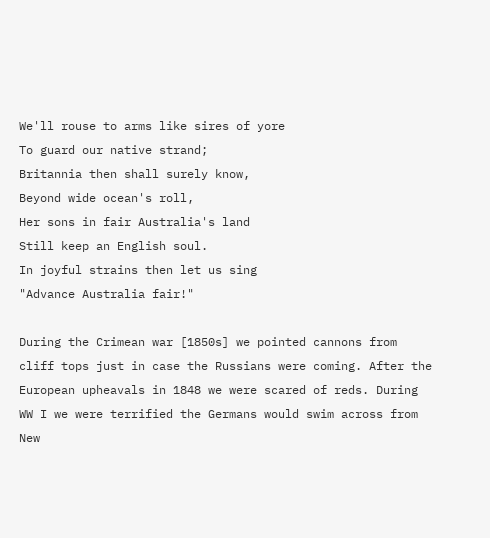We'll rouse to arms like sires of yore
To guard our native strand;
Britannia then shall surely know,
Beyond wide ocean's roll,
Her sons in fair Australia's land
Still keep an English soul.
In joyful strains then let us sing
"Advance Australia fair!"

During the Crimean war [1850s] we pointed cannons from cliff tops just in case the Russians were coming. After the European upheavals in 1848 we were scared of reds. During WW I we were terrified the Germans would swim across from New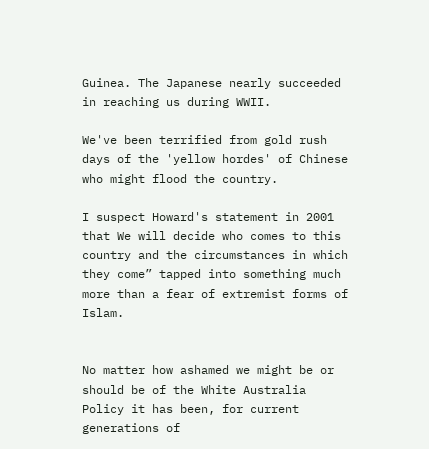Guinea. The Japanese nearly succeeded in reaching us during WWII.

We've been terrified from gold rush days of the 'yellow hordes' of Chinese who might flood the country.

I suspect Howard's statement in 2001 that We will decide who comes to this country and the circumstances in which they come” tapped into something much more than a fear of extremist forms of Islam.


No matter how ashamed we might be or should be of the White Australia Policy it has been, for current generations of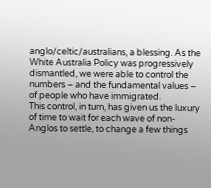anglo/celtic/australians, a blessing. As the White Australia Policy was progressively dismantled, we were able to control the numbers – and the fundamental values – of people who have immigrated.
This control, in turn, has given us the luxury of time to wait for each wave of non-Anglos to settle, to change a few things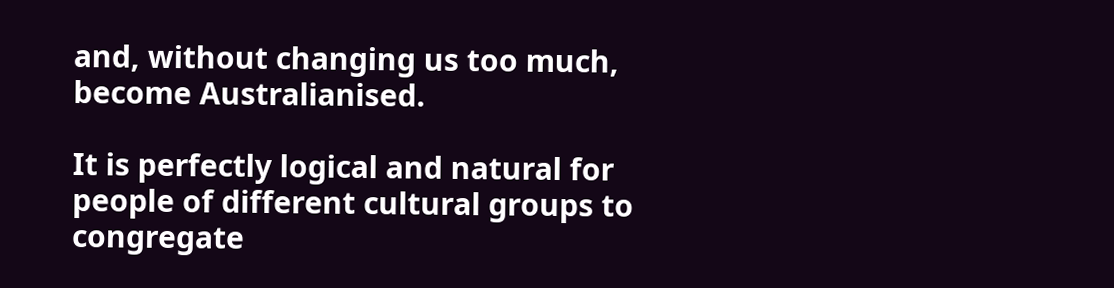and, without changing us too much, become Australianised.

It is perfectly logical and natural for people of different cultural groups to congregate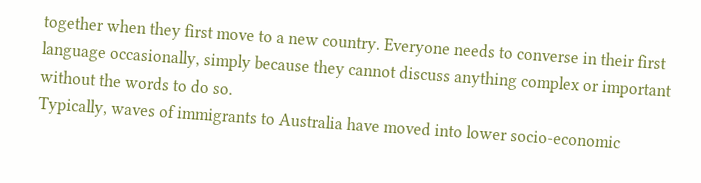together when they first move to a new country. Everyone needs to converse in their first language occasionally, simply because they cannot discuss anything complex or important without the words to do so.
Typically, waves of immigrants to Australia have moved into lower socio-economic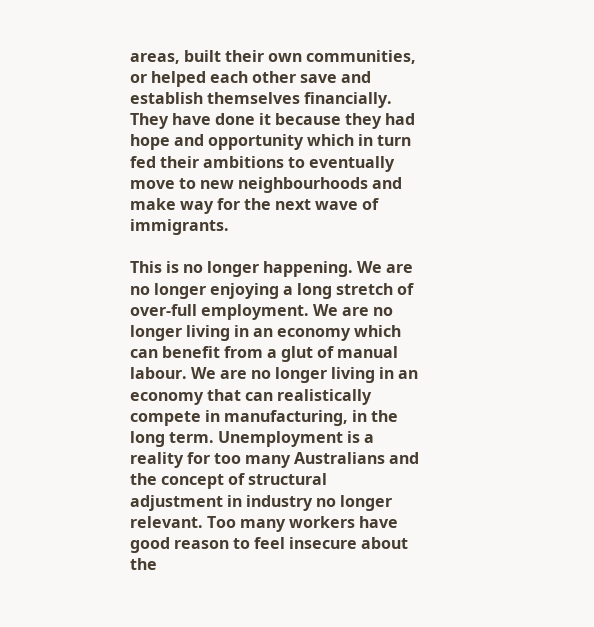areas, built their own communities, or helped each other save and establish themselves financially. They have done it because they had hope and opportunity which in turn fed their ambitions to eventually move to new neighbourhoods and make way for the next wave of immigrants.

This is no longer happening. We are no longer enjoying a long stretch of over-full employment. We are no longer living in an economy which can benefit from a glut of manual labour. We are no longer living in an economy that can realistically compete in manufacturing, in the long term. Unemployment is a reality for too many Australians and the concept of structural adjustment in industry no longer relevant. Too many workers have good reason to feel insecure about the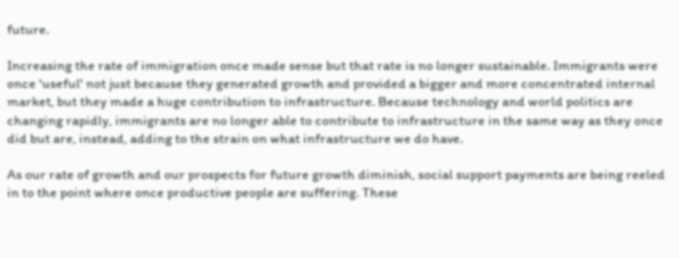future.

Increasing the rate of immigration once made sense but that rate is no longer sustainable. Immigrants were once 'useful' not just because they generated growth and provided a bigger and more concentrated internal market, but they made a huge contribution to infrastructure. Because technology and world politics are changing rapidly, immigrants are no longer able to contribute to infrastructure in the same way as they once did but are, instead, adding to the strain on what infrastructure we do have.

As our rate of growth and our prospects for future growth diminish, social support payments are being reeled in to the point where once productive people are suffering. These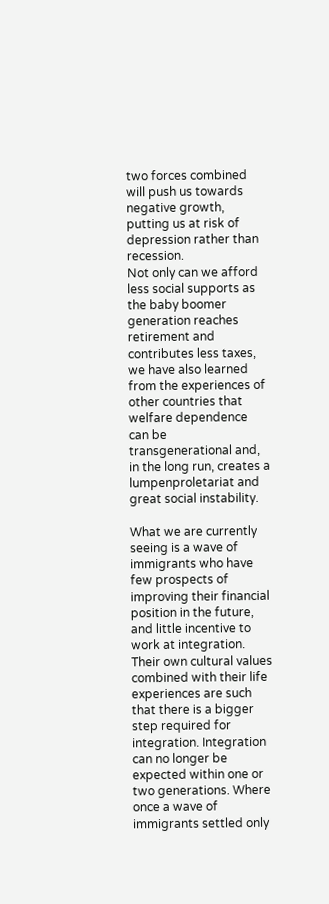two forces combined will push us towards negative growth, putting us at risk of depression rather than recession.
Not only can we afford less social supports as the baby boomer generation reaches retirement and contributes less taxes, we have also learned from the experiences of other countries that welfare dependence can be transgenerational and, in the long run, creates a lumpenproletariat and great social instability.

What we are currently seeing is a wave of immigrants who have few prospects of improving their financial position in the future, and little incentive to work at integration.
Their own cultural values combined with their life experiences are such that there is a bigger step required for integration. Integration can no longer be expected within one or two generations. Where once a wave of immigrants settled only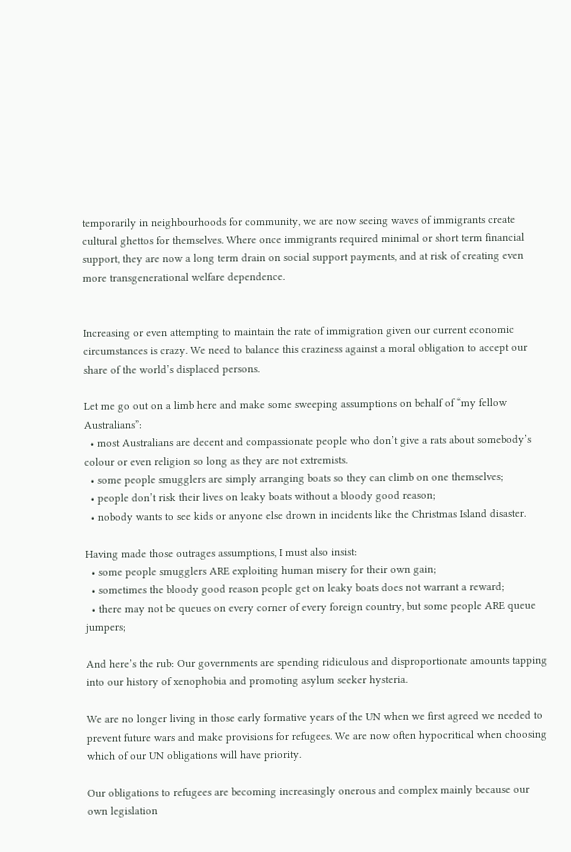temporarily in neighbourhoods for community, we are now seeing waves of immigrants create cultural ghettos for themselves. Where once immigrants required minimal or short term financial support, they are now a long term drain on social support payments, and at risk of creating even more transgenerational welfare dependence.


Increasing or even attempting to maintain the rate of immigration given our current economic circumstances is crazy. We need to balance this craziness against a moral obligation to accept our share of the world’s displaced persons.

Let me go out on a limb here and make some sweeping assumptions on behalf of “my fellow Australians”:
  • most Australians are decent and compassionate people who don’t give a rats about somebody’s colour or even religion so long as they are not extremists.
  • some people smugglers are simply arranging boats so they can climb on one themselves;
  • people don’t risk their lives on leaky boats without a bloody good reason;
  • nobody wants to see kids or anyone else drown in incidents like the Christmas Island disaster.

Having made those outrages assumptions, I must also insist:
  • some people smugglers ARE exploiting human misery for their own gain;
  • sometimes the bloody good reason people get on leaky boats does not warrant a reward;
  • there may not be queues on every corner of every foreign country, but some people ARE queue jumpers;

And here’s the rub: Our governments are spending ridiculous and disproportionate amounts tapping into our history of xenophobia and promoting asylum seeker hysteria.

We are no longer living in those early formative years of the UN when we first agreed we needed to prevent future wars and make provisions for refugees. We are now often hypocritical when choosing which of our UN obligations will have priority.

Our obligations to refugees are becoming increasingly onerous and complex mainly because our own legislation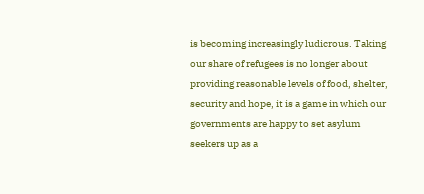is becoming increasingly ludicrous. Taking our share of refugees is no longer about providing reasonable levels of food, shelter, security and hope, it is a game in which our governments are happy to set asylum seekers up as a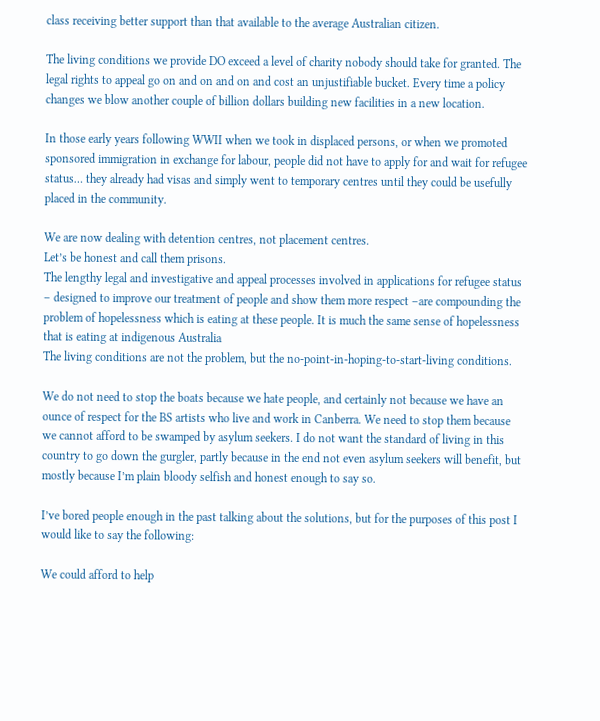class receiving better support than that available to the average Australian citizen.

The living conditions we provide DO exceed a level of charity nobody should take for granted. The legal rights to appeal go on and on and on and cost an unjustifiable bucket. Every time a policy changes we blow another couple of billion dollars building new facilities in a new location.

In those early years following WWII when we took in displaced persons, or when we promoted sponsored immigration in exchange for labour, people did not have to apply for and wait for refugee status… they already had visas and simply went to temporary centres until they could be usefully placed in the community.

We are now dealing with detention centres, not placement centres.
Let’s be honest and call them prisons.
The lengthy legal and investigative and appeal processes involved in applications for refugee status – designed to improve our treatment of people and show them more respect –are compounding the problem of hopelessness which is eating at these people. It is much the same sense of hopelessness that is eating at indigenous Australia
The living conditions are not the problem, but the no-point-in-hoping-to-start-living conditions.

We do not need to stop the boats because we hate people, and certainly not because we have an ounce of respect for the BS artists who live and work in Canberra. We need to stop them because we cannot afford to be swamped by asylum seekers. I do not want the standard of living in this country to go down the gurgler, partly because in the end not even asylum seekers will benefit, but mostly because I’m plain bloody selfish and honest enough to say so.

I’ve bored people enough in the past talking about the solutions, but for the purposes of this post I would like to say the following:

We could afford to help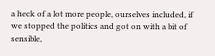a heck of a lot more people, ourselves included, if we stopped the politics and got on with a bit of sensible,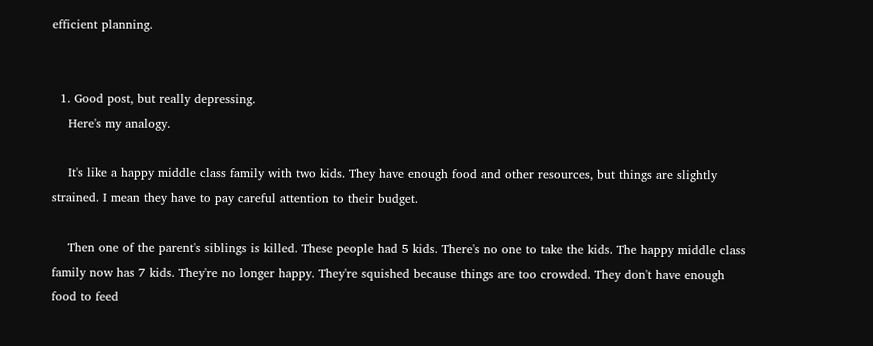efficient planning.


  1. Good post, but really depressing.
    Here's my analogy.

    It's like a happy middle class family with two kids. They have enough food and other resources, but things are slightly strained. I mean they have to pay careful attention to their budget.

    Then one of the parent's siblings is killed. These people had 5 kids. There's no one to take the kids. The happy middle class family now has 7 kids. They're no longer happy. They're squished because things are too crowded. They don't have enough food to feed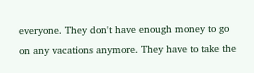everyone. They don't have enough money to go on any vacations anymore. They have to take the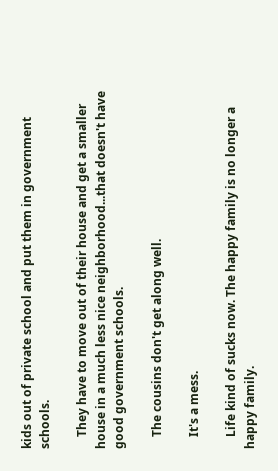kids out of private school and put them in government schools.

    They have to move out of their house and get a smaller house in a much less nice neighborhood...that doesn't have good government schools.

    The cousins don't get along well.

    It's a mess.

    Life kind of sucks now. The happy family is no longer a happy family.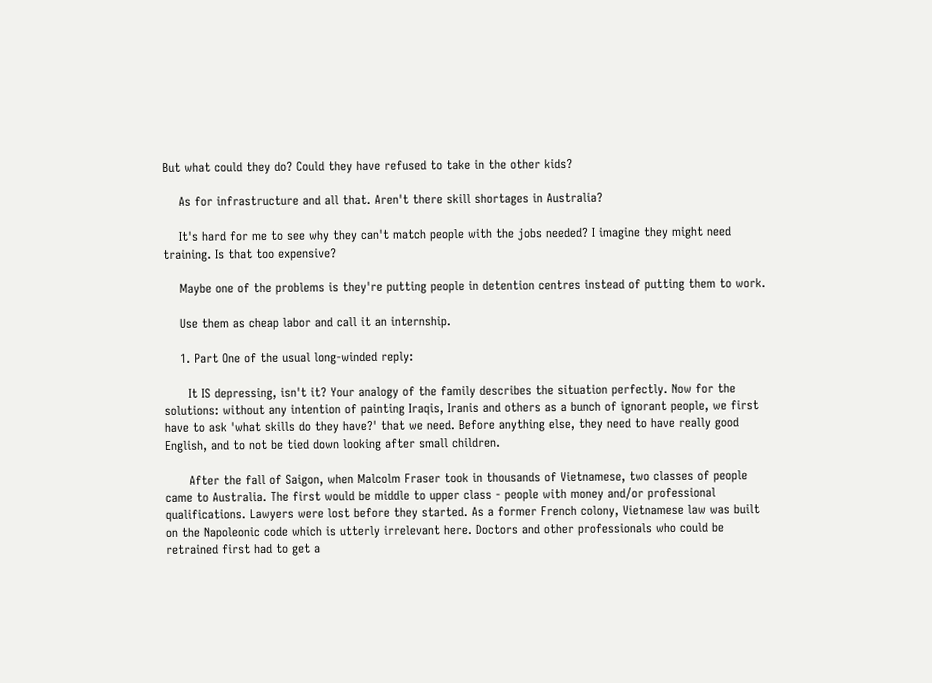But what could they do? Could they have refused to take in the other kids?

    As for infrastructure and all that. Aren't there skill shortages in Australia?

    It's hard for me to see why they can't match people with the jobs needed? I imagine they might need training. Is that too expensive?

    Maybe one of the problems is they're putting people in detention centres instead of putting them to work.

    Use them as cheap labor and call it an internship.

    1. Part One of the usual long-winded reply:

      It IS depressing, isn't it? Your analogy of the family describes the situation perfectly. Now for the solutions: without any intention of painting Iraqis, Iranis and others as a bunch of ignorant people, we first have to ask 'what skills do they have?' that we need. Before anything else, they need to have really good English, and to not be tied down looking after small children.

      After the fall of Saigon, when Malcolm Fraser took in thousands of Vietnamese, two classes of people came to Australia. The first would be middle to upper class - people with money and/or professional qualifications. Lawyers were lost before they started. As a former French colony, Vietnamese law was built on the Napoleonic code which is utterly irrelevant here. Doctors and other professionals who could be retrained first had to get a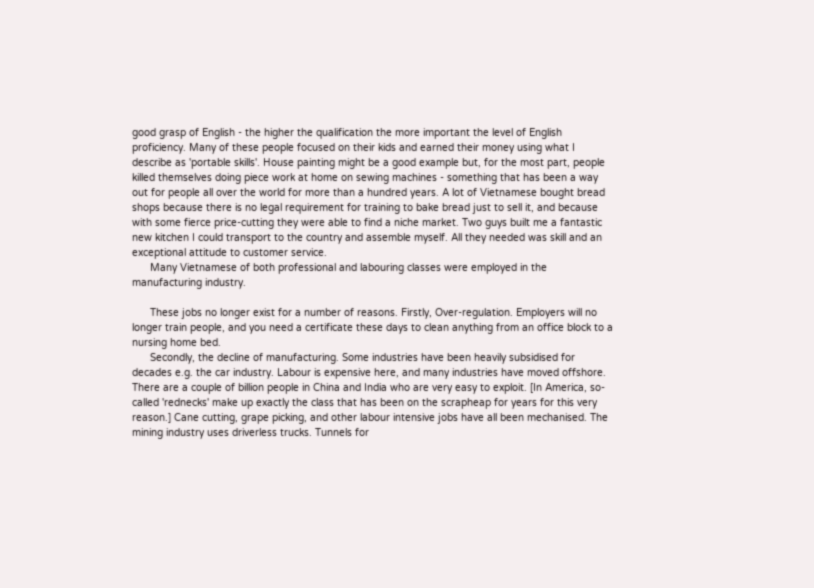good grasp of English - the higher the qualification the more important the level of English proficiency. Many of these people focused on their kids and earned their money using what I describe as 'portable skills'. House painting might be a good example but, for the most part, people killed themselves doing piece work at home on sewing machines - something that has been a way out for people all over the world for more than a hundred years. A lot of Vietnamese bought bread shops because there is no legal requirement for training to bake bread just to sell it, and because with some fierce price-cutting they were able to find a niche market. Two guys built me a fantastic new kitchen I could transport to the country and assemble myself. All they needed was skill and an exceptional attitude to customer service.
      Many Vietnamese of both professional and labouring classes were employed in the manufacturing industry.

      These jobs no longer exist for a number of reasons. Firstly, Over-regulation. Employers will no longer train people, and you need a certificate these days to clean anything from an office block to a nursing home bed.
      Secondly, the decline of manufacturing. Some industries have been heavily subsidised for decades e.g. the car industry. Labour is expensive here, and many industries have moved offshore. There are a couple of billion people in China and India who are very easy to exploit. [In America, so-called 'rednecks' make up exactly the class that has been on the scrapheap for years for this very reason.] Cane cutting, grape picking, and other labour intensive jobs have all been mechanised. The mining industry uses driverless trucks. Tunnels for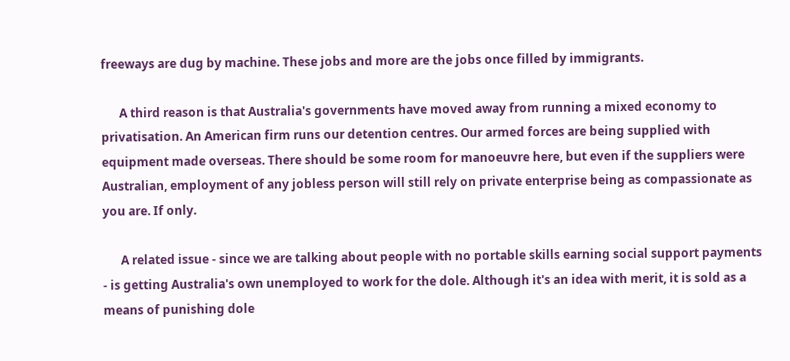freeways are dug by machine. These jobs and more are the jobs once filled by immigrants.

      A third reason is that Australia's governments have moved away from running a mixed economy to privatisation. An American firm runs our detention centres. Our armed forces are being supplied with equipment made overseas. There should be some room for manoeuvre here, but even if the suppliers were Australian, employment of any jobless person will still rely on private enterprise being as compassionate as you are. If only.

      A related issue - since we are talking about people with no portable skills earning social support payments - is getting Australia's own unemployed to work for the dole. Although it's an idea with merit, it is sold as a means of punishing dole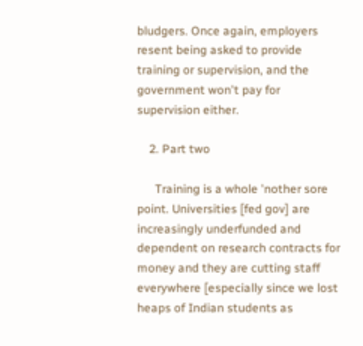bludgers. Once again, employers resent being asked to provide training or supervision, and the government won't pay for supervision either.

    2. Part two

      Training is a whole 'nother sore point. Universities [fed gov] are increasingly underfunded and dependent on research contracts for money and they are cutting staff everywhere [especially since we lost heaps of Indian students as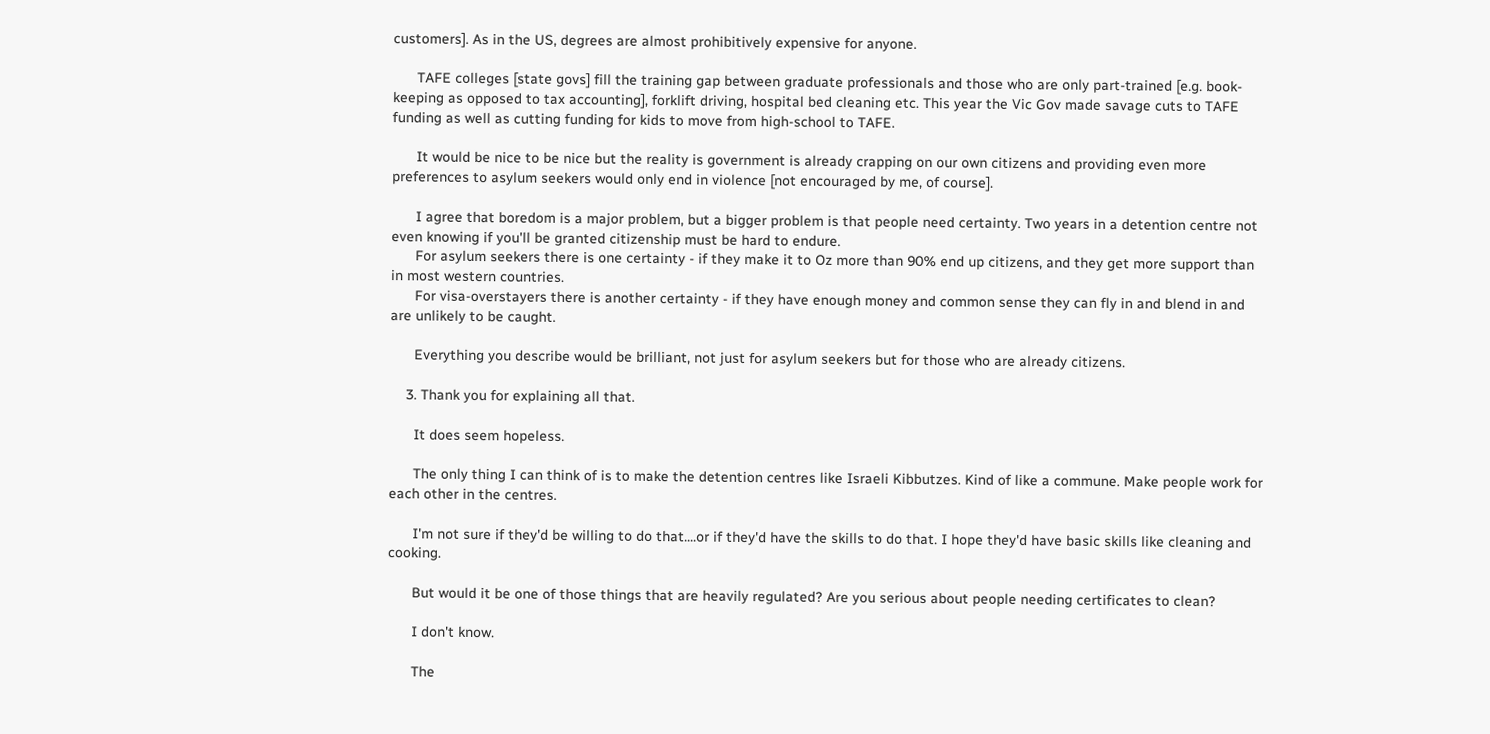customers]. As in the US, degrees are almost prohibitively expensive for anyone.

      TAFE colleges [state govs] fill the training gap between graduate professionals and those who are only part-trained [e.g. book-keeping as opposed to tax accounting], forklift driving, hospital bed cleaning etc. This year the Vic Gov made savage cuts to TAFE funding as well as cutting funding for kids to move from high-school to TAFE.

      It would be nice to be nice but the reality is government is already crapping on our own citizens and providing even more preferences to asylum seekers would only end in violence [not encouraged by me, of course].

      I agree that boredom is a major problem, but a bigger problem is that people need certainty. Two years in a detention centre not even knowing if you'll be granted citizenship must be hard to endure.
      For asylum seekers there is one certainty - if they make it to Oz more than 90% end up citizens, and they get more support than in most western countries.
      For visa-overstayers there is another certainty - if they have enough money and common sense they can fly in and blend in and are unlikely to be caught.

      Everything you describe would be brilliant, not just for asylum seekers but for those who are already citizens.

    3. Thank you for explaining all that.

      It does seem hopeless.

      The only thing I can think of is to make the detention centres like Israeli Kibbutzes. Kind of like a commune. Make people work for each other in the centres.

      I'm not sure if they'd be willing to do that....or if they'd have the skills to do that. I hope they'd have basic skills like cleaning and cooking.

      But would it be one of those things that are heavily regulated? Are you serious about people needing certificates to clean?

      I don't know.

      The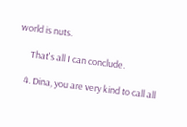world is nuts.

      That's all I can conclude.

    4. Dina, you are very kind to call all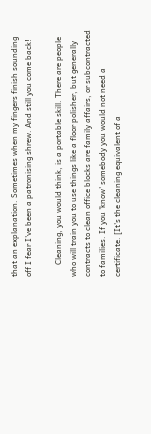that an explanation. Sometimes when my fingers finish sounding off I fear I've been a patronising shrew. And still you come back!

      Cleaning, you would think, is a portable skill. There are people who will train you to use things like a floor polisher, but generally contracts to clean office blocks are family affairs, or subcontracted to families. If you 'know' somebody you would not need a certificate. [It's the cleaning equivalent of a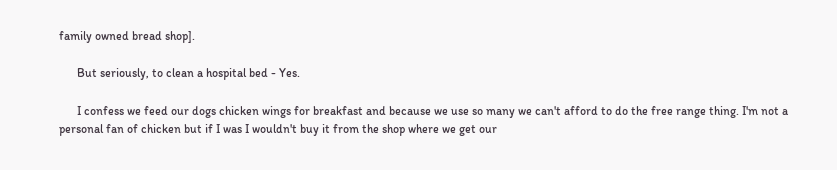family owned bread shop].

      But seriously, to clean a hospital bed - Yes.

      I confess we feed our dogs chicken wings for breakfast and because we use so many we can't afford to do the free range thing. I'm not a personal fan of chicken but if I was I wouldn't buy it from the shop where we get our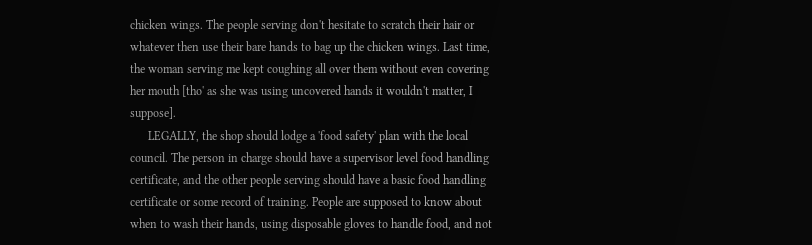chicken wings. The people serving don't hesitate to scratch their hair or whatever then use their bare hands to bag up the chicken wings. Last time, the woman serving me kept coughing all over them without even covering her mouth [tho' as she was using uncovered hands it wouldn't matter, I suppose].
      LEGALLY, the shop should lodge a 'food safety' plan with the local council. The person in charge should have a supervisor level food handling certificate, and the other people serving should have a basic food handling certificate or some record of training. People are supposed to know about when to wash their hands, using disposable gloves to handle food, and not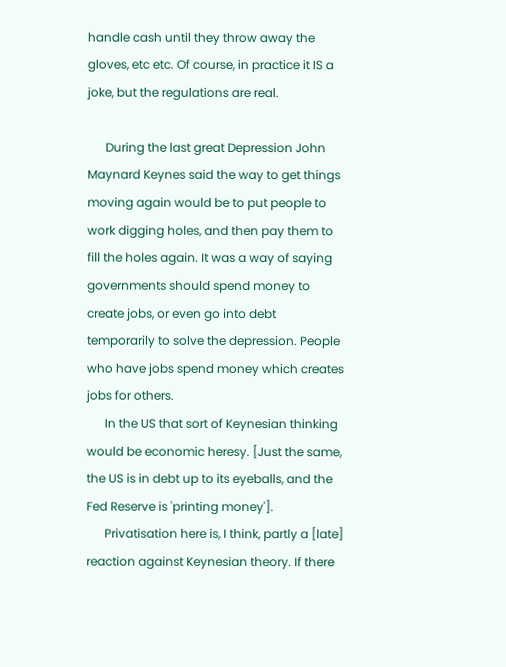handle cash until they throw away the gloves, etc etc. Of course, in practice it IS a joke, but the regulations are real.

      During the last great Depression John Maynard Keynes said the way to get things moving again would be to put people to work digging holes, and then pay them to fill the holes again. It was a way of saying governments should spend money to create jobs, or even go into debt temporarily to solve the depression. People who have jobs spend money which creates jobs for others.
      In the US that sort of Keynesian thinking would be economic heresy. [Just the same, the US is in debt up to its eyeballs, and the Fed Reserve is 'printing money'].
      Privatisation here is, I think, partly a [late] reaction against Keynesian theory. If there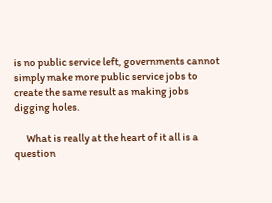is no public service left, governments cannot simply make more public service jobs to create the same result as making jobs digging holes.

      What is really at the heart of it all is a question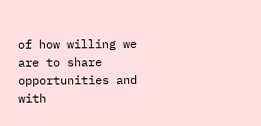of how willing we are to share opportunities and with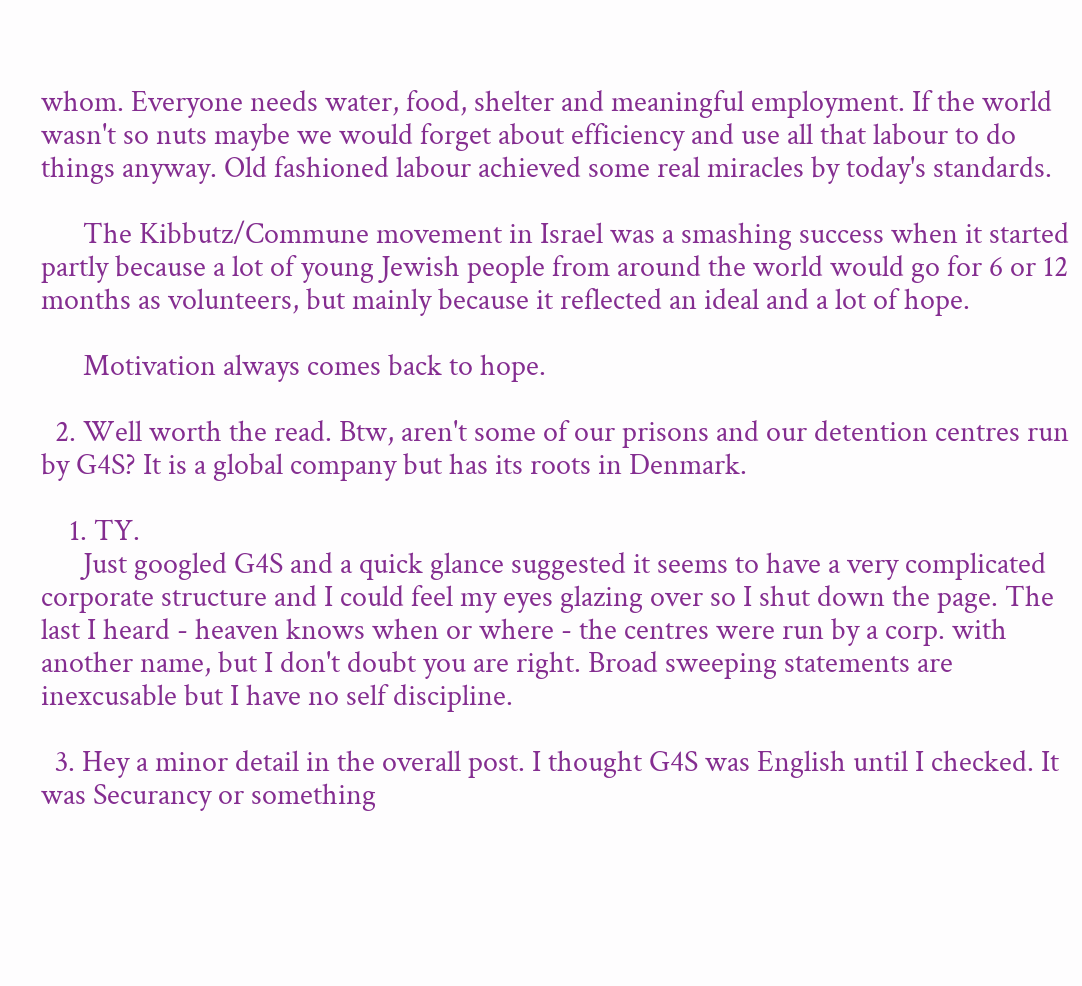whom. Everyone needs water, food, shelter and meaningful employment. If the world wasn't so nuts maybe we would forget about efficiency and use all that labour to do things anyway. Old fashioned labour achieved some real miracles by today's standards.

      The Kibbutz/Commune movement in Israel was a smashing success when it started partly because a lot of young Jewish people from around the world would go for 6 or 12 months as volunteers, but mainly because it reflected an ideal and a lot of hope.

      Motivation always comes back to hope.

  2. Well worth the read. Btw, aren't some of our prisons and our detention centres run by G4S? It is a global company but has its roots in Denmark.

    1. TY.
      Just googled G4S and a quick glance suggested it seems to have a very complicated corporate structure and I could feel my eyes glazing over so I shut down the page. The last I heard - heaven knows when or where - the centres were run by a corp. with another name, but I don't doubt you are right. Broad sweeping statements are inexcusable but I have no self discipline.

  3. Hey a minor detail in the overall post. I thought G4S was English until I checked. It was Securancy or something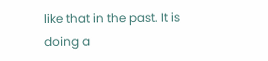like that in the past. It is doing a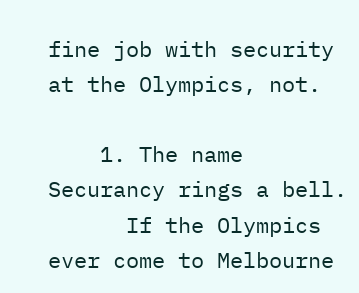fine job with security at the Olympics, not.

    1. The name Securancy rings a bell.
      If the Olympics ever come to Melbourne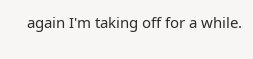again I'm taking off for a while.